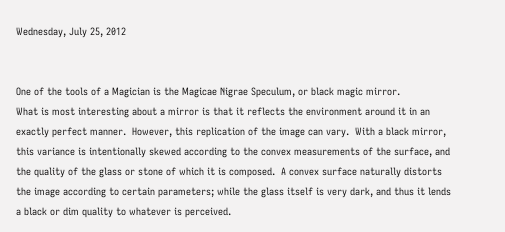Wednesday, July 25, 2012


One of the tools of a Magician is the Magicae Nigrae Speculum, or black magic mirror.
What is most interesting about a mirror is that it reflects the environment around it in an exactly perfect manner.  However, this replication of the image can vary.  With a black mirror, this variance is intentionally skewed according to the convex measurements of the surface, and the quality of the glass or stone of which it is composed.  A convex surface naturally distorts the image according to certain parameters; while the glass itself is very dark, and thus it lends a black or dim quality to whatever is perceived.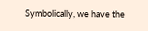Symbolically, we have the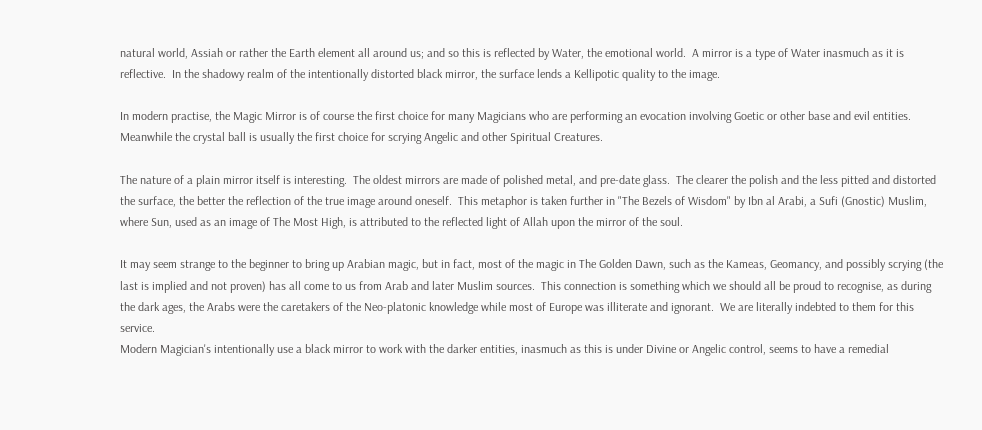natural world, Assiah or rather the Earth element all around us; and so this is reflected by Water, the emotional world.  A mirror is a type of Water inasmuch as it is reflective.  In the shadowy realm of the intentionally distorted black mirror, the surface lends a Kellipotic quality to the image.

In modern practise, the Magic Mirror is of course the first choice for many Magicians who are performing an evocation involving Goetic or other base and evil entities.  Meanwhile the crystal ball is usually the first choice for scrying Angelic and other Spiritual Creatures.

The nature of a plain mirror itself is interesting.  The oldest mirrors are made of polished metal, and pre-date glass.  The clearer the polish and the less pitted and distorted the surface, the better the reflection of the true image around oneself.  This metaphor is taken further in "The Bezels of Wisdom" by Ibn al Arabi, a Sufi (Gnostic) Muslim, where Sun, used as an image of The Most High, is attributed to the reflected light of Allah upon the mirror of the soul.

It may seem strange to the beginner to bring up Arabian magic, but in fact, most of the magic in The Golden Dawn, such as the Kameas, Geomancy, and possibly scrying (the last is implied and not proven) has all come to us from Arab and later Muslim sources.  This connection is something which we should all be proud to recognise, as during the dark ages, the Arabs were the caretakers of the Neo-platonic knowledge while most of Europe was illiterate and ignorant.  We are literally indebted to them for this service.
Modern Magician's intentionally use a black mirror to work with the darker entities, inasmuch as this is under Divine or Angelic control, seems to have a remedial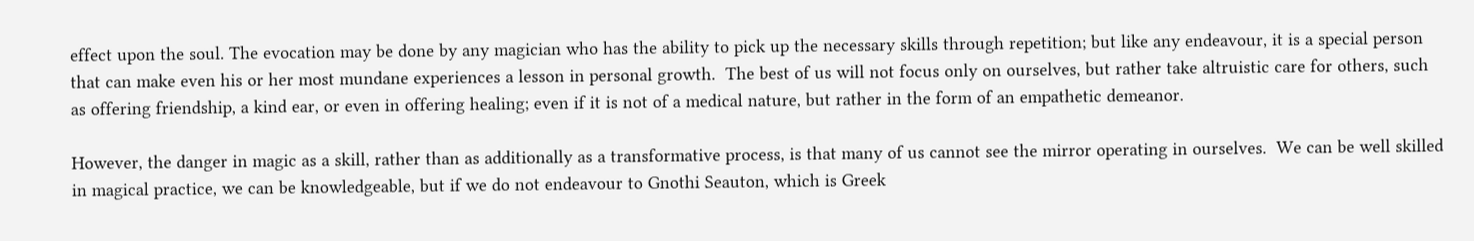effect upon the soul. The evocation may be done by any magician who has the ability to pick up the necessary skills through repetition; but like any endeavour, it is a special person that can make even his or her most mundane experiences a lesson in personal growth.  The best of us will not focus only on ourselves, but rather take altruistic care for others, such as offering friendship, a kind ear, or even in offering healing; even if it is not of a medical nature, but rather in the form of an empathetic demeanor.

However, the danger in magic as a skill, rather than as additionally as a transformative process, is that many of us cannot see the mirror operating in ourselves.  We can be well skilled in magical practice, we can be knowledgeable, but if we do not endeavour to Gnothi Seauton, which is Greek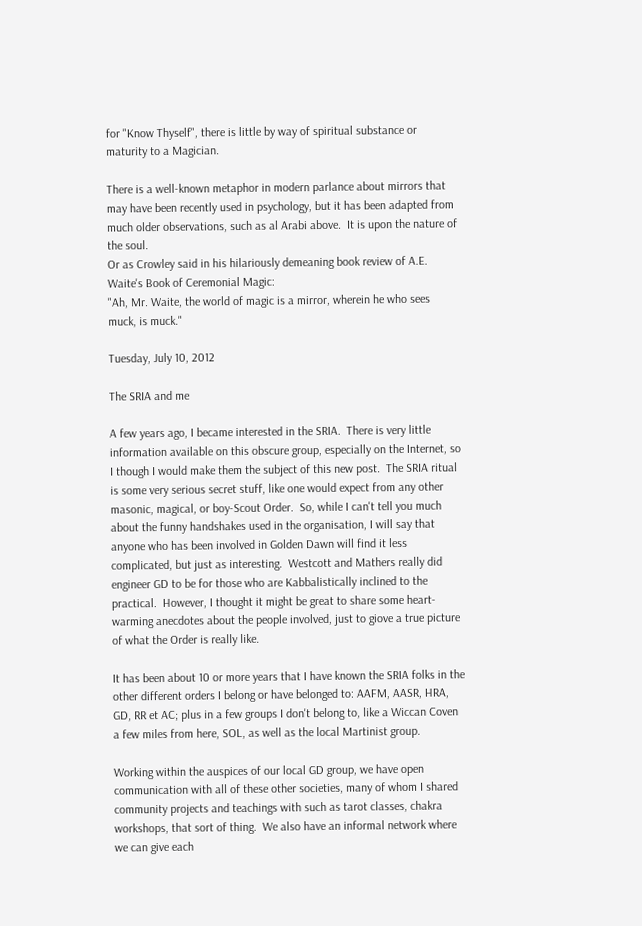for "Know Thyself", there is little by way of spiritual substance or maturity to a Magician.

There is a well-known metaphor in modern parlance about mirrors that may have been recently used in psychology, but it has been adapted from much older observations, such as al Arabi above.  It is upon the nature of the soul.
Or as Crowley said in his hilariously demeaning book review of A.E. Waite's Book of Ceremonial Magic:
"Ah, Mr. Waite, the world of magic is a mirror, wherein he who sees muck, is muck."

Tuesday, July 10, 2012

The SRIA and me

A few years ago, I became interested in the SRIA.  There is very little information available on this obscure group, especially on the Internet, so I though I would make them the subject of this new post.  The SRIA ritual is some very serious secret stuff, like one would expect from any other masonic, magical, or boy-Scout Order.  So, while I can't tell you much about the funny handshakes used in the organisation, I will say that anyone who has been involved in Golden Dawn will find it less complicated, but just as interesting.  Westcott and Mathers really did engineer GD to be for those who are Kabbalistically inclined to the practical.  However, I thought it might be great to share some heart-warming anecdotes about the people involved, just to giove a true picture of what the Order is really like.

It has been about 10 or more years that I have known the SRIA folks in the other different orders I belong or have belonged to: AAFM, AASR, HRA, GD, RR et AC; plus in a few groups I don't belong to, like a Wiccan Coven a few miles from here, SOL, as well as the local Martinist group.

Working within the auspices of our local GD group, we have open communication with all of these other societies, many of whom I shared community projects and teachings with such as tarot classes, chakra workshops, that sort of thing.  We also have an informal network where we can give each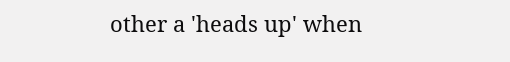other a 'heads up' when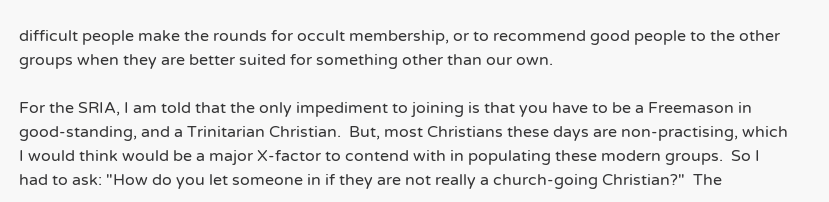difficult people make the rounds for occult membership, or to recommend good people to the other groups when they are better suited for something other than our own.

For the SRIA, I am told that the only impediment to joining is that you have to be a Freemason in good-standing, and a Trinitarian Christian.  But, most Christians these days are non-practising, which I would think would be a major X-factor to contend with in populating these modern groups.  So I had to ask: "How do you let someone in if they are not really a church-going Christian?"  The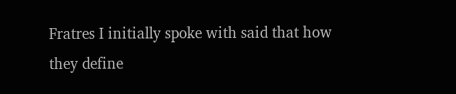Fratres I initially spoke with said that how they define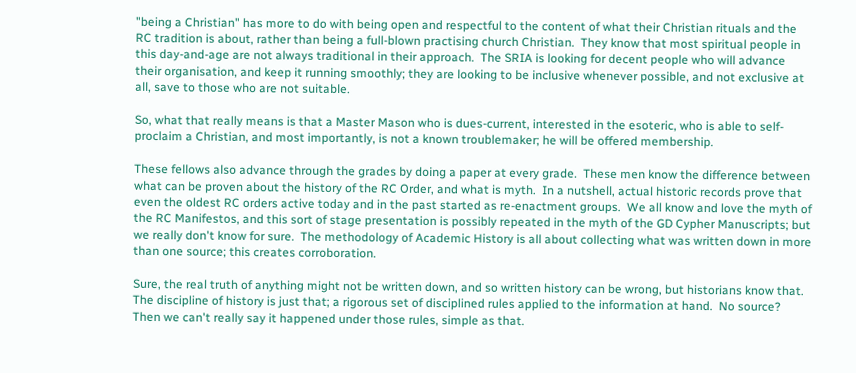"being a Christian" has more to do with being open and respectful to the content of what their Christian rituals and the RC tradition is about, rather than being a full-blown practising church Christian.  They know that most spiritual people in this day-and-age are not always traditional in their approach.  The SRIA is looking for decent people who will advance their organisation, and keep it running smoothly; they are looking to be inclusive whenever possible, and not exclusive at all, save to those who are not suitable.

So, what that really means is that a Master Mason who is dues-current, interested in the esoteric, who is able to self-proclaim a Christian, and most importantly, is not a known troublemaker; he will be offered membership.

These fellows also advance through the grades by doing a paper at every grade.  These men know the difference between what can be proven about the history of the RC Order, and what is myth.  In a nutshell, actual historic records prove that even the oldest RC orders active today and in the past started as re-enactment groups.  We all know and love the myth of the RC Manifestos, and this sort of stage presentation is possibly repeated in the myth of the GD Cypher Manuscripts; but we really don't know for sure.  The methodology of Academic History is all about collecting what was written down in more than one source; this creates corroboration.

Sure, the real truth of anything might not be written down, and so written history can be wrong, but historians know that.  The discipline of history is just that; a rigorous set of disciplined rules applied to the information at hand.  No source?  Then we can't really say it happened under those rules, simple as that.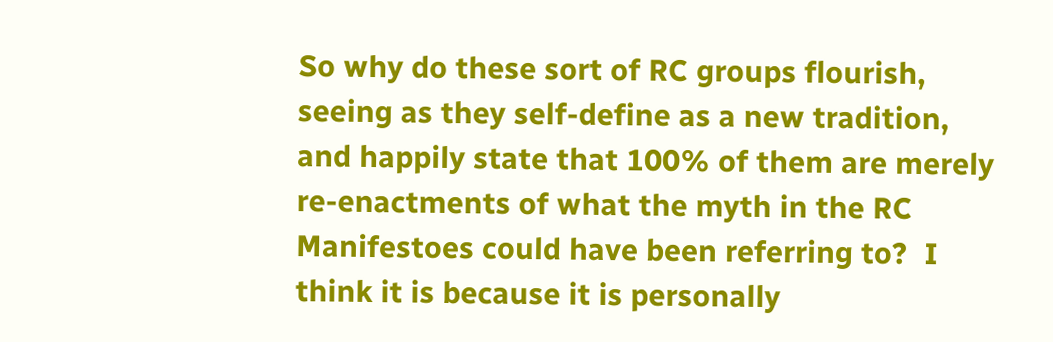So why do these sort of RC groups flourish, seeing as they self-define as a new tradition, and happily state that 100% of them are merely re-enactments of what the myth in the RC Manifestoes could have been referring to?  I think it is because it is personally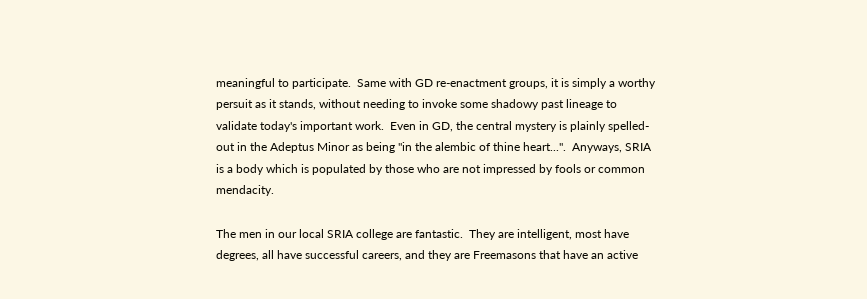meaningful to participate.  Same with GD re-enactment groups, it is simply a worthy persuit as it stands, without needing to invoke some shadowy past lineage to validate today's important work.  Even in GD, the central mystery is plainly spelled-out in the Adeptus Minor as being "in the alembic of thine heart...".  Anyways, SRIA is a body which is populated by those who are not impressed by fools or common mendacity.

The men in our local SRIA college are fantastic.  They are intelligent, most have degrees, all have successful careers, and they are Freemasons that have an active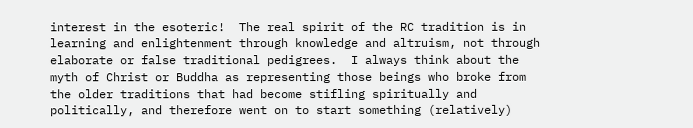interest in the esoteric!  The real spirit of the RC tradition is in learning and enlightenment through knowledge and altruism, not through elaborate or false traditional pedigrees.  I always think about the myth of Christ or Buddha as representing those beings who broke from the older traditions that had become stifling spiritually and politically, and therefore went on to start something (relatively)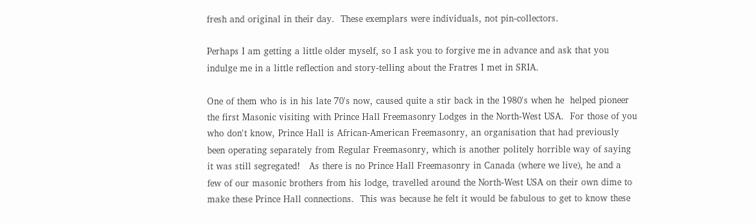fresh and original in their day.  These exemplars were individuals, not pin-collectors.

Perhaps I am getting a little older myself, so I ask you to forgive me in advance and ask that you indulge me in a little reflection and story-telling about the Fratres I met in SRIA.

One of them who is in his late 70's now, caused quite a stir back in the 1980's when he  helped pioneer the first Masonic visiting with Prince Hall Freemasonry Lodges in the North-West USA.  For those of you who don't know, Prince Hall is African-American Freemasonry, an organisation that had previously been operating separately from Regular Freemasonry, which is another politely horrible way of saying it was still segregated!   As there is no Prince Hall Freemasonry in Canada (where we live), he and a few of our masonic brothers from his lodge, travelled around the North-West USA on their own dime to make these Prince Hall connections.  This was because he felt it would be fabulous to get to know these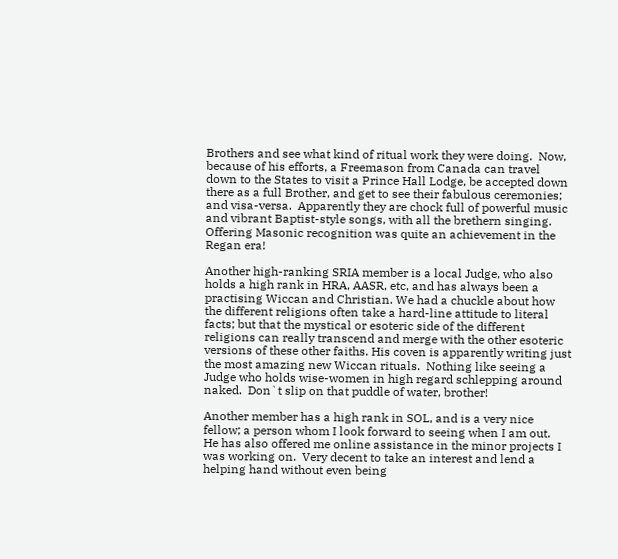Brothers and see what kind of ritual work they were doing.  Now, because of his efforts, a Freemason from Canada can travel down to the States to visit a Prince Hall Lodge, be accepted down there as a full Brother, and get to see their fabulous ceremonies; and visa-versa.  Apparently they are chock full of powerful music and vibrant Baptist-style songs, with all the brethern singing.  Offering Masonic recognition was quite an achievement in the Regan era!

Another high-ranking SRIA member is a local Judge, who also holds a high rank in HRA, AASR, etc, and has always been a practising Wiccan and Christian. We had a chuckle about how the different religions often take a hard-line attitude to literal facts; but that the mystical or esoteric side of the different religions can really transcend and merge with the other esoteric versions of these other faiths. His coven is apparently writing just the most amazing new Wiccan rituals.  Nothing like seeing a Judge who holds wise-women in high regard schlepping around naked.  Don`t slip on that puddle of water, brother!

Another member has a high rank in SOL, and is a very nice fellow; a person whom I look forward to seeing when I am out.  He has also offered me online assistance in the minor projects I was working on.  Very decent to take an interest and lend a helping hand without even being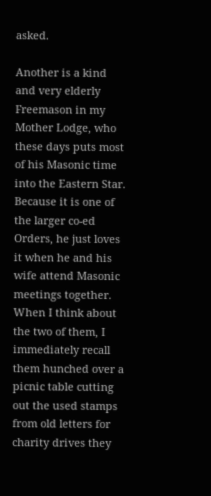asked.

Another is a kind and very elderly Freemason in my Mother Lodge, who these days puts most of his Masonic time into the Eastern Star.  Because it is one of the larger co-ed Orders, he just loves it when he and his wife attend Masonic meetings together.  When I think about the two of them, I immediately recall them hunched over a picnic table cutting out the used stamps from old letters for charity drives they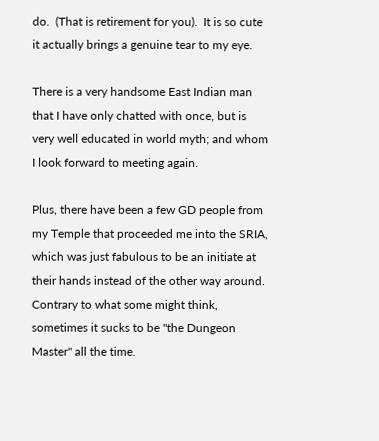do.  (That is retirement for you).  It is so cute it actually brings a genuine tear to my eye.

There is a very handsome East Indian man that I have only chatted with once, but is very well educated in world myth; and whom I look forward to meeting again.

Plus, there have been a few GD people from my Temple that proceeded me into the SRIA, which was just fabulous to be an initiate at their hands instead of the other way around.  Contrary to what some might think, sometimes it sucks to be "the Dungeon Master" all the time.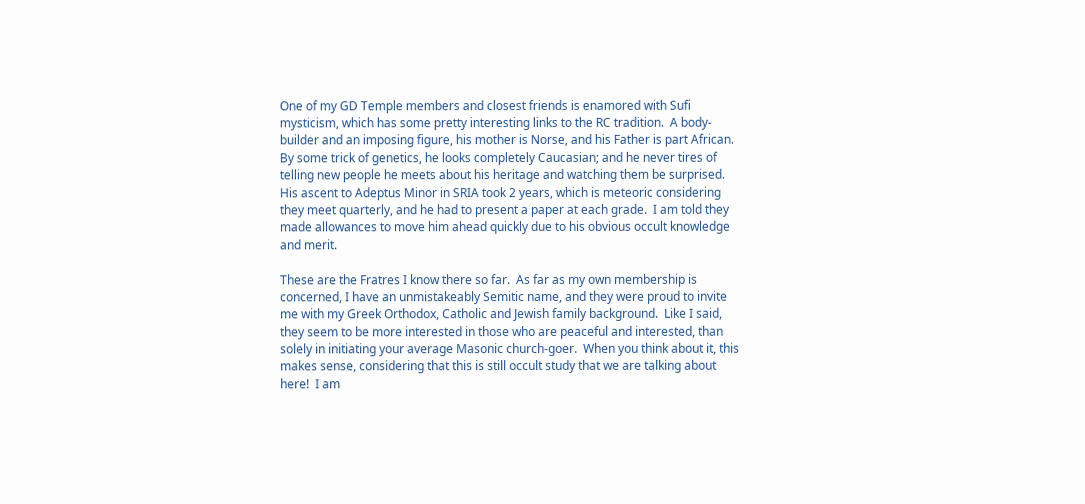One of my GD Temple members and closest friends is enamored with Sufi mysticism, which has some pretty interesting links to the RC tradition.  A body-builder and an imposing figure, his mother is Norse, and his Father is part African.  By some trick of genetics, he looks completely Caucasian; and he never tires of telling new people he meets about his heritage and watching them be surprised.  His ascent to Adeptus Minor in SRIA took 2 years, which is meteoric considering they meet quarterly, and he had to present a paper at each grade.  I am told they made allowances to move him ahead quickly due to his obvious occult knowledge and merit.

These are the Fratres I know there so far.  As far as my own membership is concerned, I have an unmistakeably Semitic name, and they were proud to invite me with my Greek Orthodox, Catholic and Jewish family background.  Like I said, they seem to be more interested in those who are peaceful and interested, than solely in initiating your average Masonic church-goer.  When you think about it, this makes sense, considering that this is still occult study that we are talking about here!  I am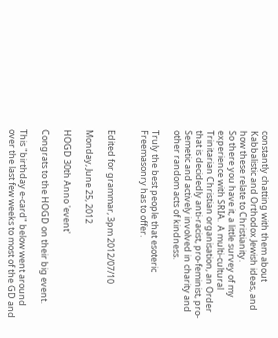constantly chatting with them about Kabbalistic and Orthodox Jewish ideas, and how these relate to Christianity.
So there you have it, a little survey of my experience with SRIA.  A multi-cultural Trinitarian Christian organisation, an Order that is decidedly anti-racist, pro-feminist, pro-Semetic and actively involved in charity and other random acts of kindness.

Truly the best people that esoteric Freemasonry has to offer.


Edited for grammar, 3pm 2012/07/10

Monday, June 25, 2012

HOGD 30th Anno 'event'

Congrats to the HOGD on their big event.

This "birthday e-card" below went around over the last few weeks to most of the GD and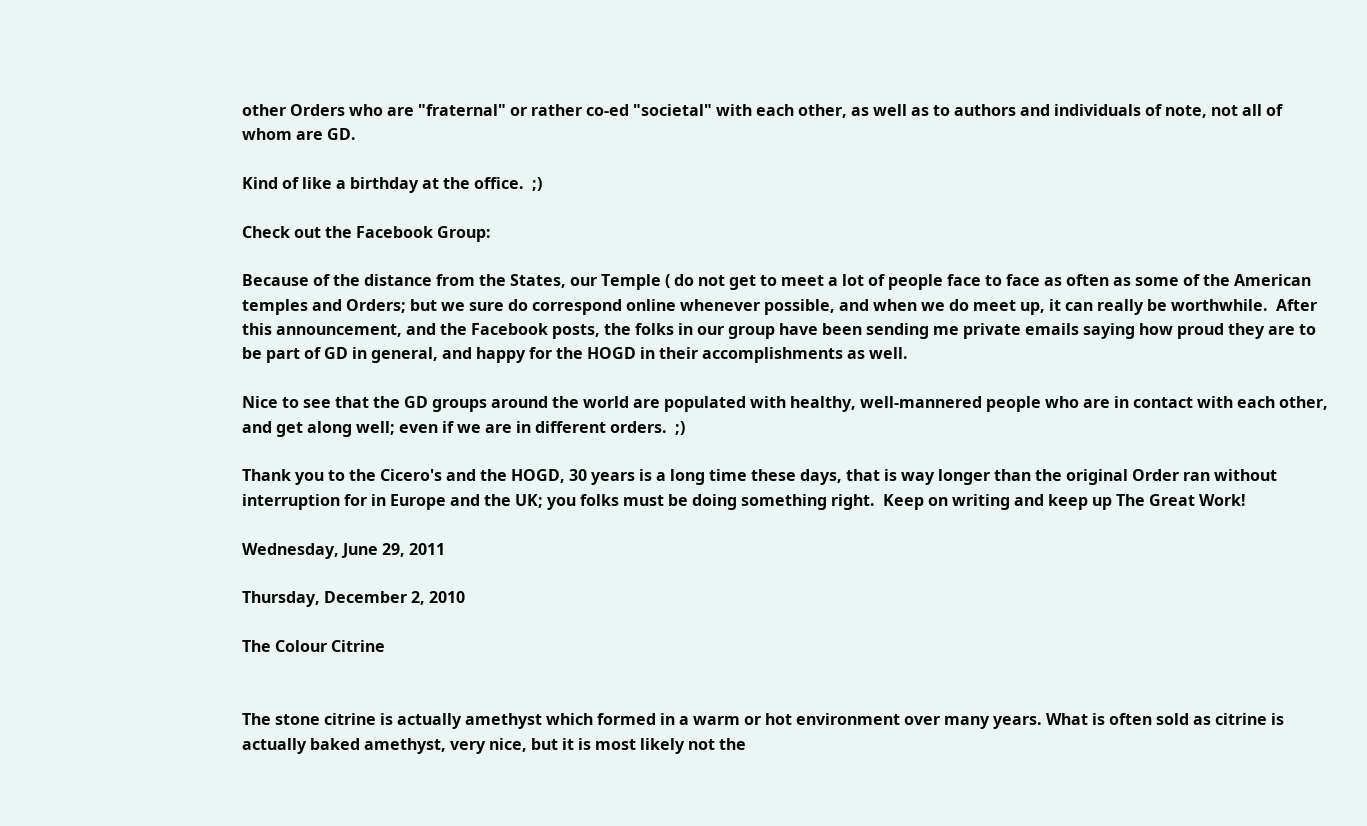other Orders who are "fraternal" or rather co-ed "societal" with each other, as well as to authors and individuals of note, not all of whom are GD.

Kind of like a birthday at the office.  ;)

Check out the Facebook Group:

Because of the distance from the States, our Temple ( do not get to meet a lot of people face to face as often as some of the American temples and Orders; but we sure do correspond online whenever possible, and when we do meet up, it can really be worthwhile.  After this announcement, and the Facebook posts, the folks in our group have been sending me private emails saying how proud they are to be part of GD in general, and happy for the HOGD in their accomplishments as well.

Nice to see that the GD groups around the world are populated with healthy, well-mannered people who are in contact with each other, and get along well; even if we are in different orders.  ;)

Thank you to the Cicero's and the HOGD, 30 years is a long time these days, that is way longer than the original Order ran without interruption for in Europe and the UK; you folks must be doing something right.  Keep on writing and keep up The Great Work!

Wednesday, June 29, 2011

Thursday, December 2, 2010

The Colour Citrine


The stone citrine is actually amethyst which formed in a warm or hot environment over many years. What is often sold as citrine is actually baked amethyst, very nice, but it is most likely not the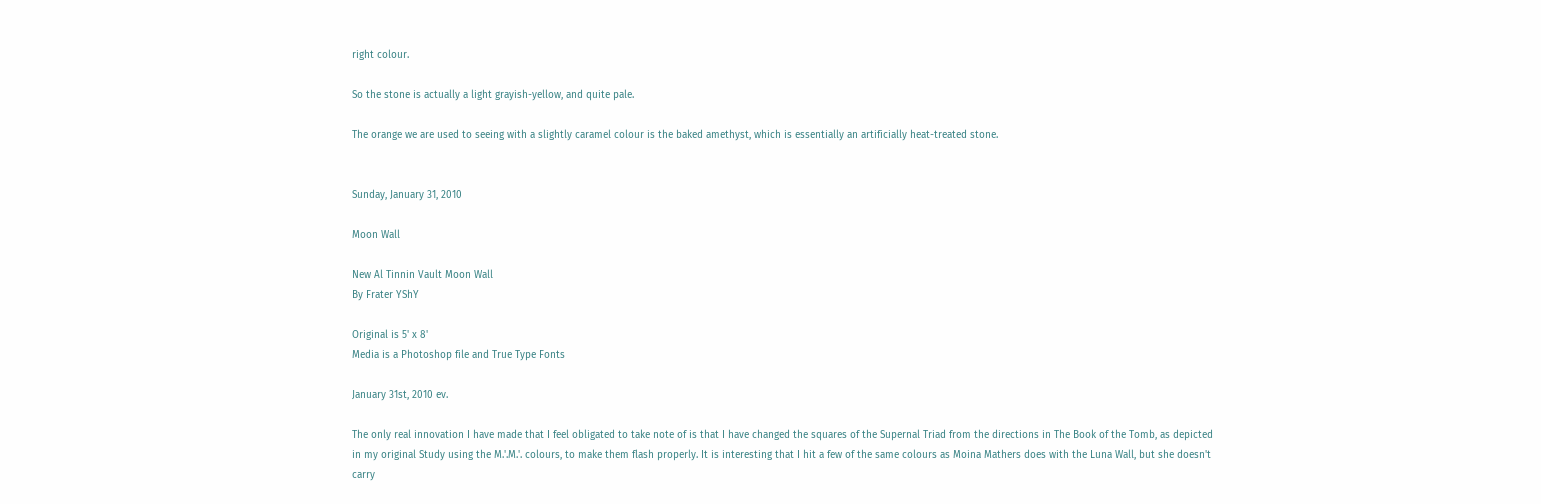right colour.

So the stone is actually a light grayish-yellow, and quite pale.

The orange we are used to seeing with a slightly caramel colour is the baked amethyst, which is essentially an artificially heat-treated stone.


Sunday, January 31, 2010

Moon Wall

New Al Tinnin Vault Moon Wall
By Frater YShY

Original is 5' x 8'
Media is a Photoshop file and True Type Fonts

January 31st, 2010 ev.

The only real innovation I have made that I feel obligated to take note of is that I have changed the squares of the Supernal Triad from the directions in The Book of the Tomb, as depicted in my original Study using the M.'.M.'. colours, to make them flash properly. It is interesting that I hit a few of the same colours as Moina Mathers does with the Luna Wall, but she doesn't carry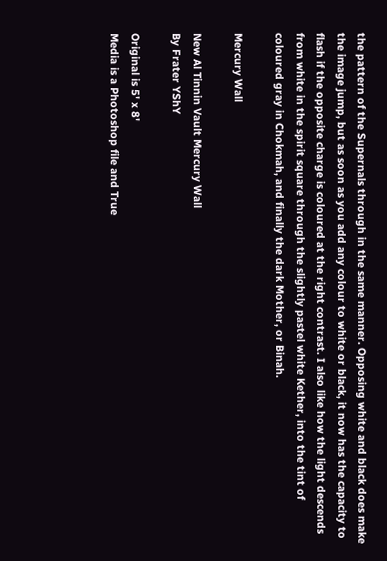the pattern of the Supernals through in the same manner. Opposing white and black does make the image jump, but as soon as you add any colour to white or black, it now has the capacity to flash if the opposite charge is coloured at the right contrast. I also like how the light descends from white in the spirit square through the slightly pastel white Kether, into the tint of coloured gray in Chokmah, and finally the dark Mother, or Binah.

Mercury Wall

New Al Tinnin Vault Mercury Wall
By Frater YShY

Original is 5' x 8'
Media is a Photoshop file and True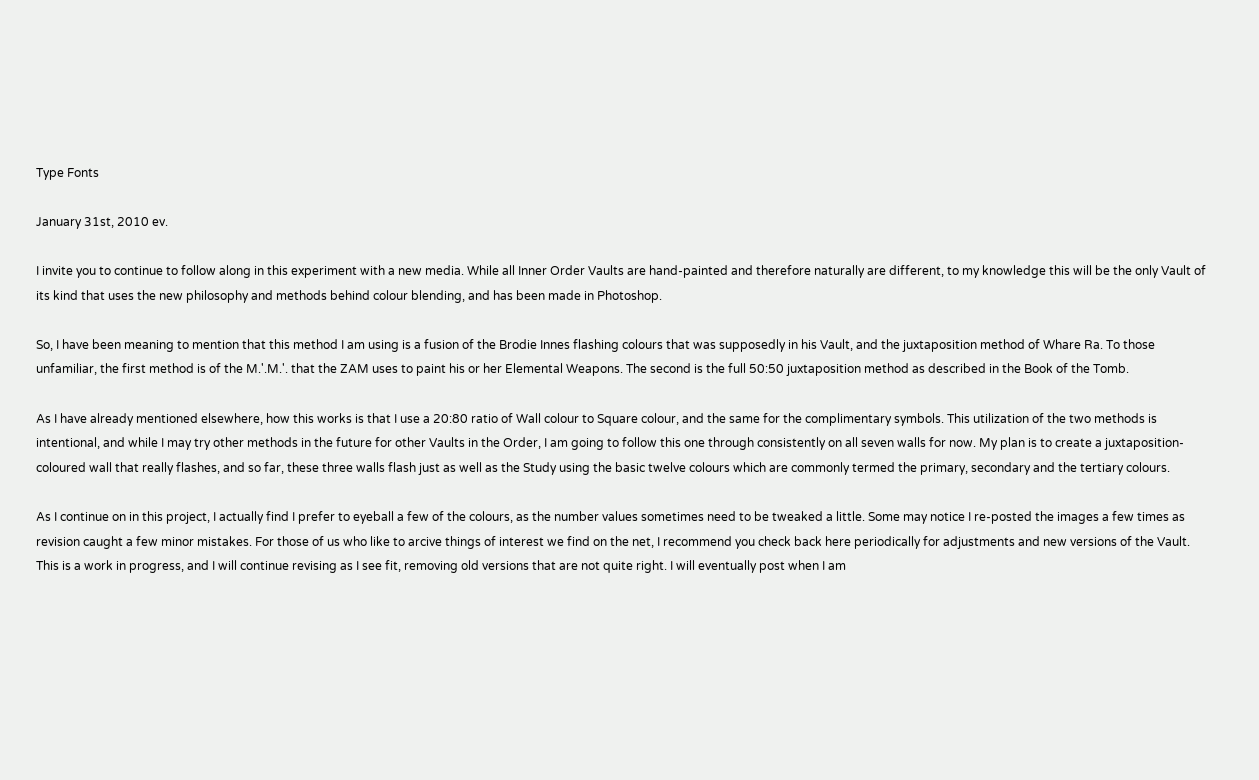Type Fonts

January 31st, 2010 ev.

I invite you to continue to follow along in this experiment with a new media. While all Inner Order Vaults are hand-painted and therefore naturally are different, to my knowledge this will be the only Vault of its kind that uses the new philosophy and methods behind colour blending, and has been made in Photoshop.

So, I have been meaning to mention that this method I am using is a fusion of the Brodie Innes flashing colours that was supposedly in his Vault, and the juxtaposition method of Whare Ra. To those unfamiliar, the first method is of the M.'.M.'. that the ZAM uses to paint his or her Elemental Weapons. The second is the full 50:50 juxtaposition method as described in the Book of the Tomb.

As I have already mentioned elsewhere, how this works is that I use a 20:80 ratio of Wall colour to Square colour, and the same for the complimentary symbols. This utilization of the two methods is intentional, and while I may try other methods in the future for other Vaults in the Order, I am going to follow this one through consistently on all seven walls for now. My plan is to create a juxtaposition-coloured wall that really flashes, and so far, these three walls flash just as well as the Study using the basic twelve colours which are commonly termed the primary, secondary and the tertiary colours.

As I continue on in this project, I actually find I prefer to eyeball a few of the colours, as the number values sometimes need to be tweaked a little. Some may notice I re-posted the images a few times as revision caught a few minor mistakes. For those of us who like to arcive things of interest we find on the net, I recommend you check back here periodically for adjustments and new versions of the Vault. This is a work in progress, and I will continue revising as I see fit, removing old versions that are not quite right. I will eventually post when I am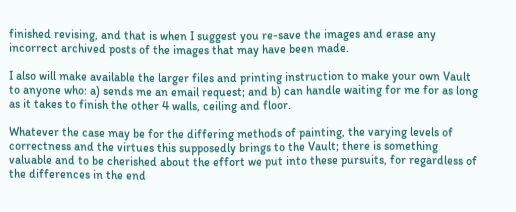finished revising, and that is when I suggest you re-save the images and erase any incorrect archived posts of the images that may have been made.

I also will make available the larger files and printing instruction to make your own Vault to anyone who: a) sends me an email request; and b) can handle waiting for me for as long as it takes to finish the other 4 walls, ceiling and floor.

Whatever the case may be for the differing methods of painting, the varying levels of correctness and the virtues this supposedly brings to the Vault; there is something valuable and to be cherished about the effort we put into these pursuits, for regardless of the differences in the end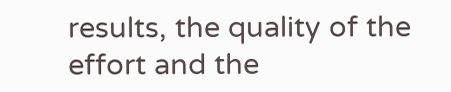results, the quality of the effort and the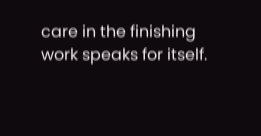care in the finishing work speaks for itself.